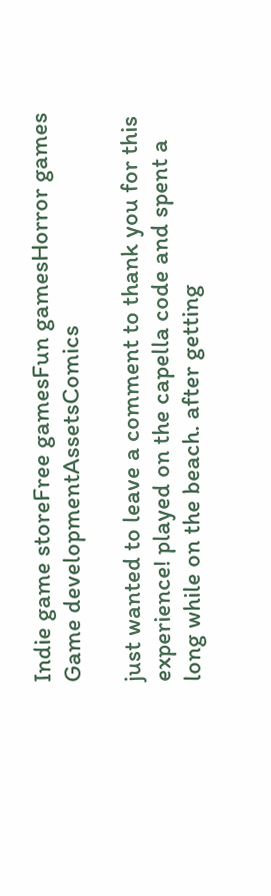Indie game storeFree gamesFun gamesHorror games
Game developmentAssetsComics

just wanted to leave a comment to thank you for this experience! played on the capella code and spent a long while on the beach. after getting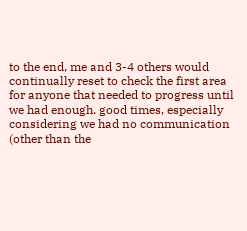to the end, me and 3-4 others would continually reset to check the first area for anyone that needed to progress until we had enough. good times, especially considering we had no communication (other than the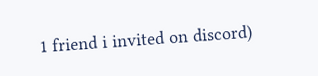1 friend i invited on discord)